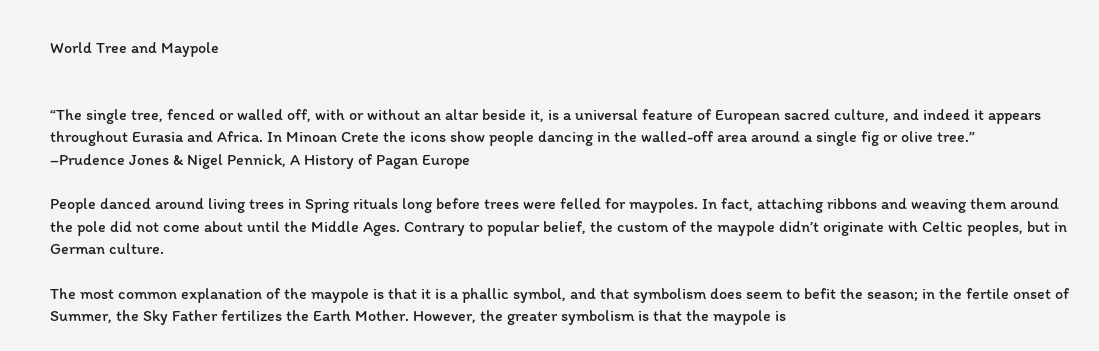World Tree and Maypole


“The single tree, fenced or walled off, with or without an altar beside it, is a universal feature of European sacred culture, and indeed it appears throughout Eurasia and Africa. In Minoan Crete the icons show people dancing in the walled-off area around a single fig or olive tree.”
–Prudence Jones & Nigel Pennick, A History of Pagan Europe

People danced around living trees in Spring rituals long before trees were felled for maypoles. In fact, attaching ribbons and weaving them around the pole did not come about until the Middle Ages. Contrary to popular belief, the custom of the maypole didn’t originate with Celtic peoples, but in German culture.

The most common explanation of the maypole is that it is a phallic symbol, and that symbolism does seem to befit the season; in the fertile onset of Summer, the Sky Father fertilizes the Earth Mother. However, the greater symbolism is that the maypole is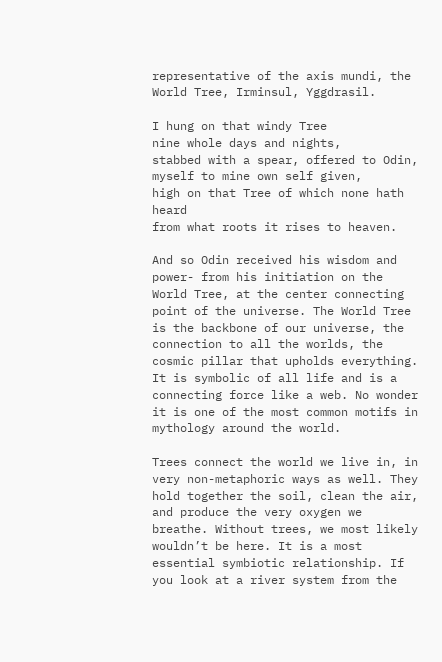representative of the axis mundi, the World Tree, Irminsul, Yggdrasil.

I hung on that windy Tree
nine whole days and nights,
stabbed with a spear, offered to Odin,
myself to mine own self given,
high on that Tree of which none hath heard
from what roots it rises to heaven.

And so Odin received his wisdom and power- from his initiation on the World Tree, at the center connecting point of the universe. The World Tree is the backbone of our universe, the connection to all the worlds, the cosmic pillar that upholds everything. It is symbolic of all life and is a connecting force like a web. No wonder it is one of the most common motifs in mythology around the world.

Trees connect the world we live in, in very non-metaphoric ways as well. They hold together the soil, clean the air, and produce the very oxygen we breathe. Without trees, we most likely wouldn’t be here. It is a most essential symbiotic relationship. If you look at a river system from the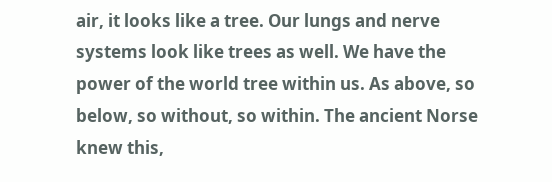air, it looks like a tree. Our lungs and nerve systems look like trees as well. We have the power of the world tree within us. As above, so below, so without, so within. The ancient Norse knew this,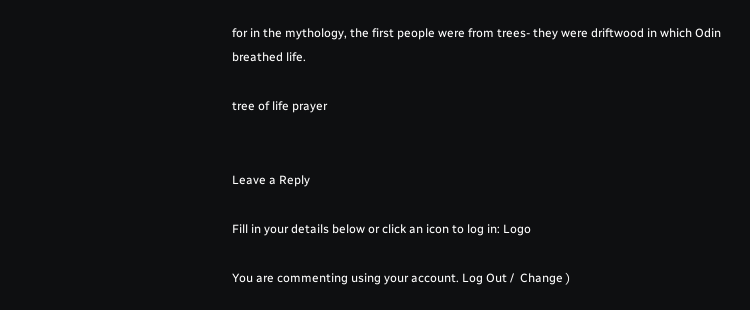for in the mythology, the first people were from trees- they were driftwood in which Odin breathed life.

tree of life prayer


Leave a Reply

Fill in your details below or click an icon to log in: Logo

You are commenting using your account. Log Out /  Change )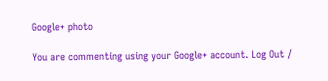Google+ photo

You are commenting using your Google+ account. Log Out /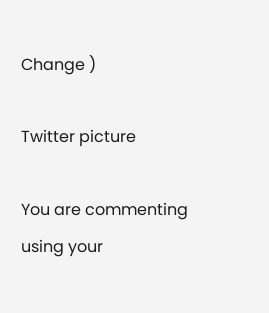Change )

Twitter picture

You are commenting using your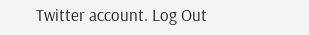Twitter account. Log Out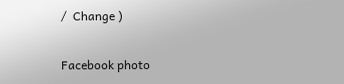/  Change )

Facebook photo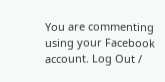You are commenting using your Facebook account. Log Out /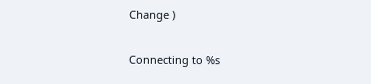Change )


Connecting to %s